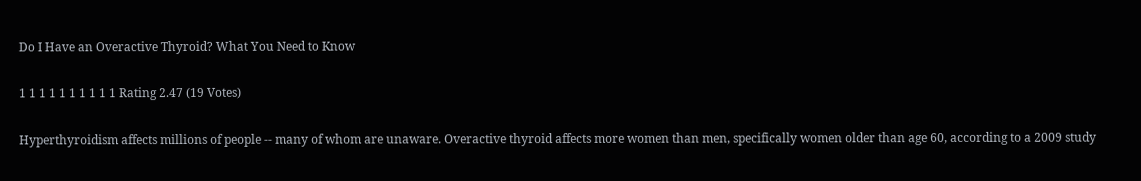Do I Have an Overactive Thyroid? What You Need to Know

1 1 1 1 1 1 1 1 1 1 Rating 2.47 (19 Votes)

Hyperthyroidism affects millions of people -- many of whom are unaware. Overactive thyroid affects more women than men, specifically women older than age 60, according to a 2009 study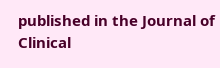published in the Journal of Clinical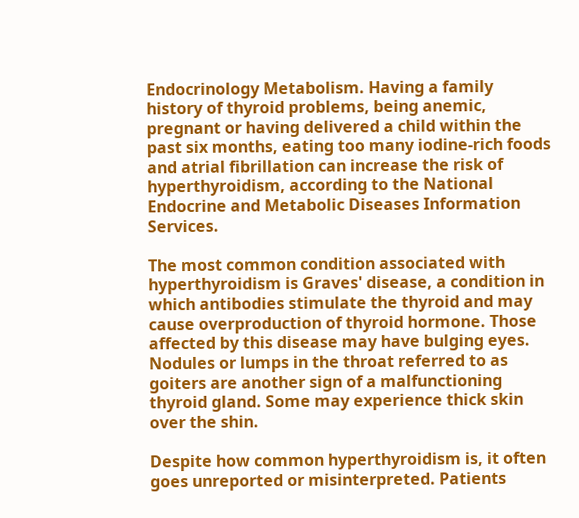Endocrinology Metabolism. Having a family history of thyroid problems, being anemic, pregnant or having delivered a child within the past six months, eating too many iodine-rich foods and atrial fibrillation can increase the risk of hyperthyroidism, according to the National Endocrine and Metabolic Diseases Information Services.

The most common condition associated with hyperthyroidism is Graves' disease, a condition in which antibodies stimulate the thyroid and may cause overproduction of thyroid hormone. Those affected by this disease may have bulging eyes. Nodules or lumps in the throat referred to as goiters are another sign of a malfunctioning thyroid gland. Some may experience thick skin over the shin.

Despite how common hyperthyroidism is, it often goes unreported or misinterpreted. Patients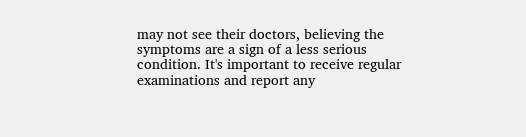may not see their doctors, believing the symptoms are a sign of a less serious condition. It's important to receive regular examinations and report any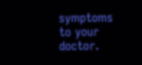symptoms to your doctor.